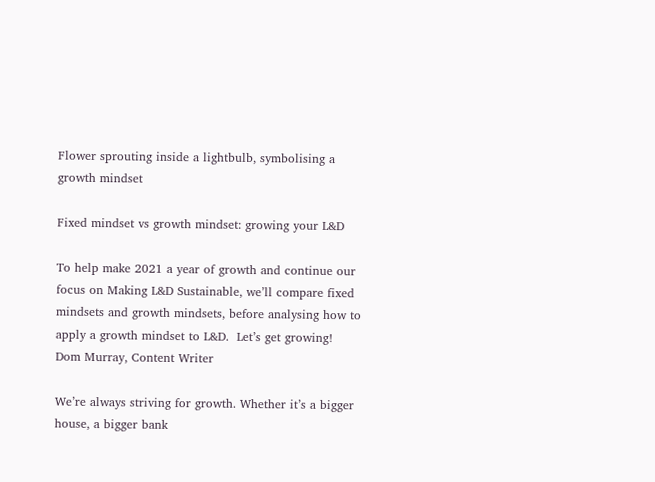Flower sprouting inside a lightbulb, symbolising a growth mindset

Fixed mindset vs growth mindset: growing your L&D

To help make 2021 a year of growth and continue our focus on Making L&D Sustainable, we’ll compare fixed mindsets and growth mindsets, before analysing how to apply a growth mindset to L&D.  Let’s get growing!
Dom Murray, Content Writer

We’re always striving for growth. Whether it’s a bigger house, a bigger bank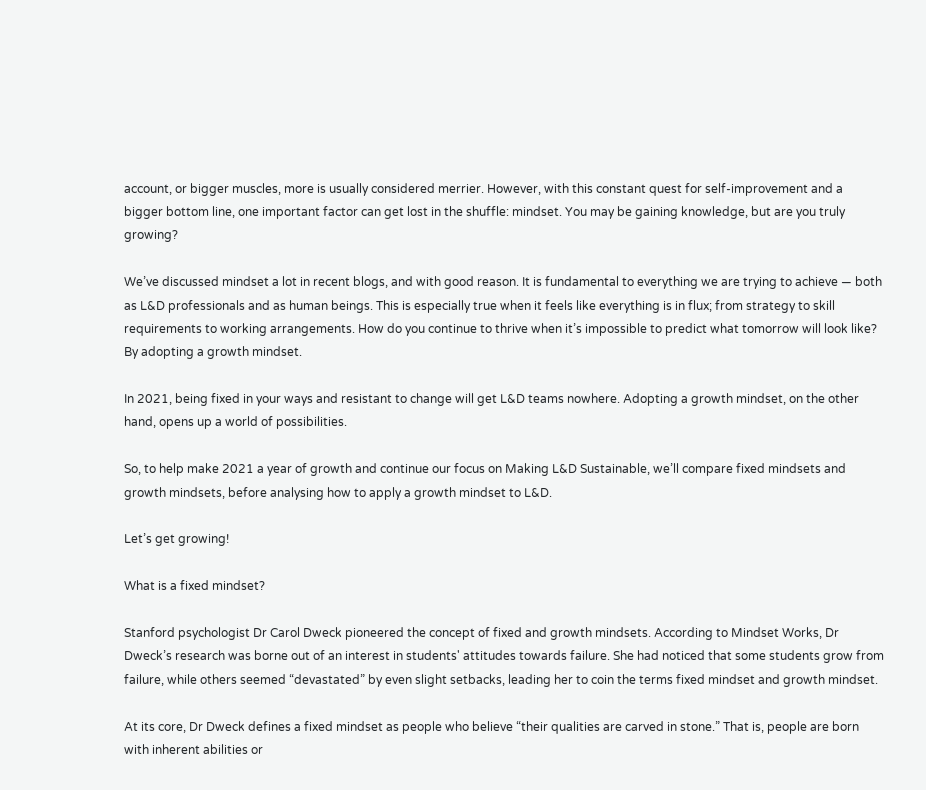account, or bigger muscles, more is usually considered merrier. However, with this constant quest for self-improvement and a bigger bottom line, one important factor can get lost in the shuffle: mindset. You may be gaining knowledge, but are you truly growing?

We’ve discussed mindset a lot in recent blogs, and with good reason. It is fundamental to everything we are trying to achieve — both as L&D professionals and as human beings. This is especially true when it feels like everything is in flux; from strategy to skill requirements to working arrangements. How do you continue to thrive when it’s impossible to predict what tomorrow will look like? By adopting a growth mindset.

In 2021, being fixed in your ways and resistant to change will get L&D teams nowhere. Adopting a growth mindset, on the other hand, opens up a world of possibilities.

So, to help make 2021 a year of growth and continue our focus on Making L&D Sustainable, we’ll compare fixed mindsets and growth mindsets, before analysing how to apply a growth mindset to L&D.

Let’s get growing!

What is a fixed mindset?

Stanford psychologist Dr Carol Dweck pioneered the concept of fixed and growth mindsets. According to Mindset Works, Dr Dweck’s research was borne out of an interest in students' attitudes towards failure. She had noticed that some students grow from failure, while others seemed “devastated” by even slight setbacks, leading her to coin the terms fixed mindset and growth mindset.

At its core, Dr Dweck defines a fixed mindset as people who believe “their qualities are carved in stone.” That is, people are born with inherent abilities or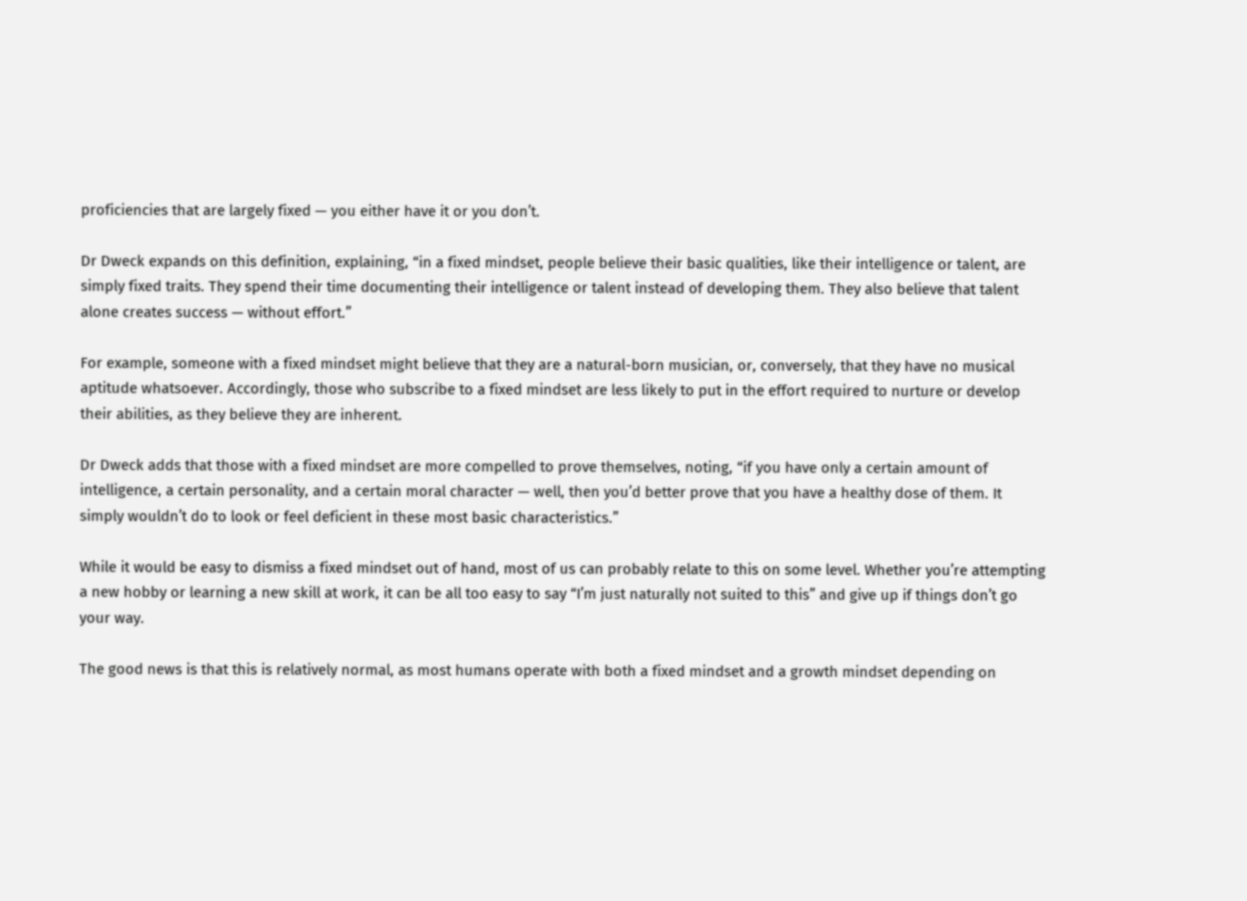proficiencies that are largely fixed — you either have it or you don’t.

Dr Dweck expands on this definition, explaining, “in a fixed mindset, people believe their basic qualities, like their intelligence or talent, are simply fixed traits. They spend their time documenting their intelligence or talent instead of developing them. They also believe that talent alone creates success — without effort.”

For example, someone with a fixed mindset might believe that they are a natural-born musician, or, conversely, that they have no musical aptitude whatsoever. Accordingly, those who subscribe to a fixed mindset are less likely to put in the effort required to nurture or develop their abilities, as they believe they are inherent.

Dr Dweck adds that those with a fixed mindset are more compelled to prove themselves, noting, “if you have only a certain amount of intelligence, a certain personality, and a certain moral character — well, then you’d better prove that you have a healthy dose of them. It simply wouldn’t do to look or feel deficient in these most basic characteristics.”

While it would be easy to dismiss a fixed mindset out of hand, most of us can probably relate to this on some level. Whether you’re attempting a new hobby or learning a new skill at work, it can be all too easy to say “I’m just naturally not suited to this” and give up if things don’t go your way.

The good news is that this is relatively normal, as most humans operate with both a fixed mindset and a growth mindset depending on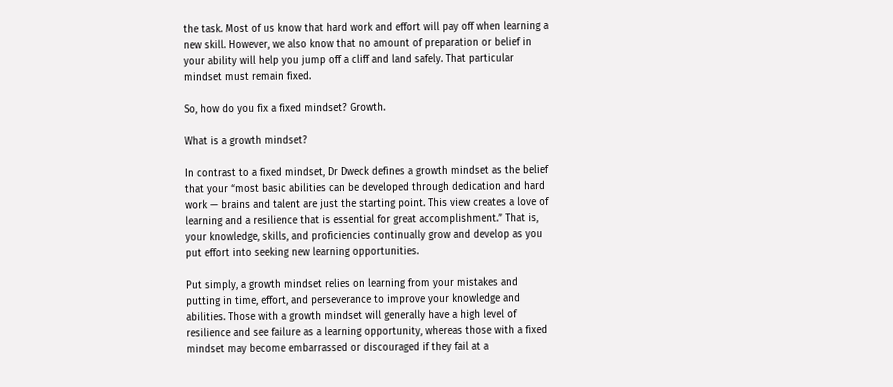the task. Most of us know that hard work and effort will pay off when learning a new skill. However, we also know that no amount of preparation or belief in your ability will help you jump off a cliff and land safely. That particular mindset must remain fixed.

So, how do you fix a fixed mindset? Growth.

What is a growth mindset?

In contrast to a fixed mindset, Dr Dweck defines a growth mindset as the belief that your “most basic abilities can be developed through dedication and hard work — brains and talent are just the starting point. This view creates a love of learning and a resilience that is essential for great accomplishment.” That is, your knowledge, skills, and proficiencies continually grow and develop as you put effort into seeking new learning opportunities.

Put simply, a growth mindset relies on learning from your mistakes and putting in time, effort, and perseverance to improve your knowledge and abilities. Those with a growth mindset will generally have a high level of resilience and see failure as a learning opportunity, whereas those with a fixed mindset may become embarrassed or discouraged if they fail at a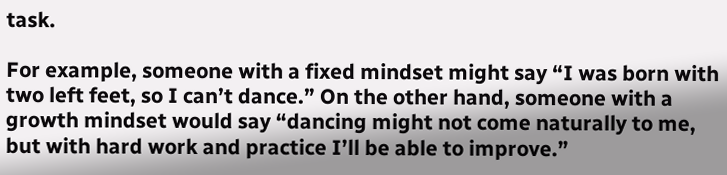task.

For example, someone with a fixed mindset might say “I was born with two left feet, so I can’t dance.” On the other hand, someone with a growth mindset would say “dancing might not come naturally to me, but with hard work and practice I’ll be able to improve.”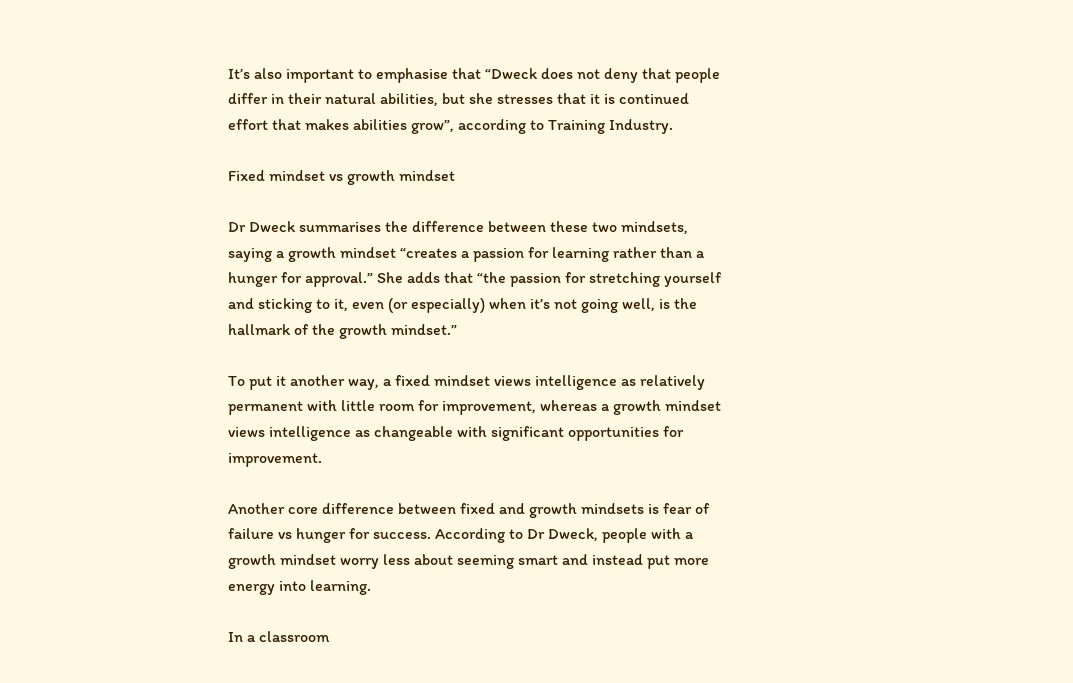It’s also important to emphasise that “Dweck does not deny that people differ in their natural abilities, but she stresses that it is continued effort that makes abilities grow”, according to Training Industry.

Fixed mindset vs growth mindset

Dr Dweck summarises the difference between these two mindsets, saying a growth mindset “creates a passion for learning rather than a hunger for approval.” She adds that “the passion for stretching yourself and sticking to it, even (or especially) when it’s not going well, is the hallmark of the growth mindset.”

To put it another way, a fixed mindset views intelligence as relatively permanent with little room for improvement, whereas a growth mindset views intelligence as changeable with significant opportunities for improvement.

Another core difference between fixed and growth mindsets is fear of failure vs hunger for success. According to Dr Dweck, people with a growth mindset worry less about seeming smart and instead put more energy into learning.

In a classroom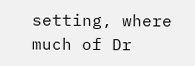setting, where much of Dr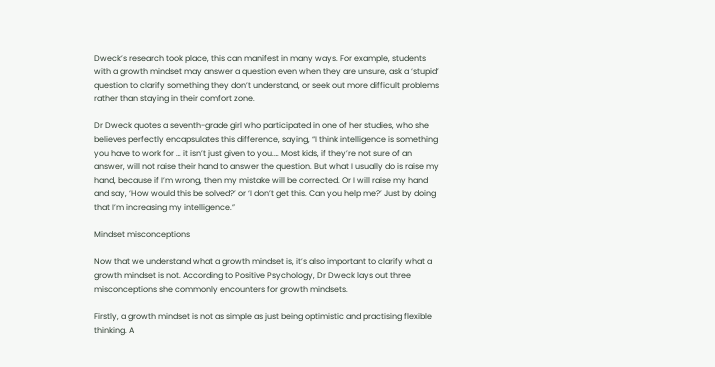Dweck’s research took place, this can manifest in many ways. For example, students with a growth mindset may answer a question even when they are unsure, ask a ‘stupid’ question to clarify something they don’t understand, or seek out more difficult problems rather than staying in their comfort zone.

Dr Dweck quotes a seventh-grade girl who participated in one of her studies, who she believes perfectly encapsulates this difference, saying, “I think intelligence is something you have to work for … it isn’t just given to you.… Most kids, if they’re not sure of an answer, will not raise their hand to answer the question. But what I usually do is raise my hand, because if I’m wrong, then my mistake will be corrected. Or I will raise my hand and say, ‘How would this be solved?’ or ‘I don’t get this. Can you help me?’ Just by doing that I’m increasing my intelligence.”

Mindset misconceptions

Now that we understand what a growth mindset is, it’s also important to clarify what a growth mindset is not. According to Positive Psychology, Dr Dweck lays out three misconceptions she commonly encounters for growth mindsets.

Firstly, a growth mindset is not as simple as just being optimistic and practising flexible thinking. A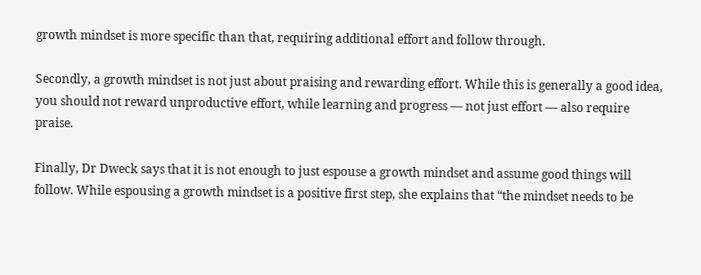growth mindset is more specific than that, requiring additional effort and follow through.

Secondly, a growth mindset is not just about praising and rewarding effort. While this is generally a good idea, you should not reward unproductive effort, while learning and progress — not just effort — also require praise.

Finally, Dr Dweck says that it is not enough to just espouse a growth mindset and assume good things will follow. While espousing a growth mindset is a positive first step, she explains that “the mindset needs to be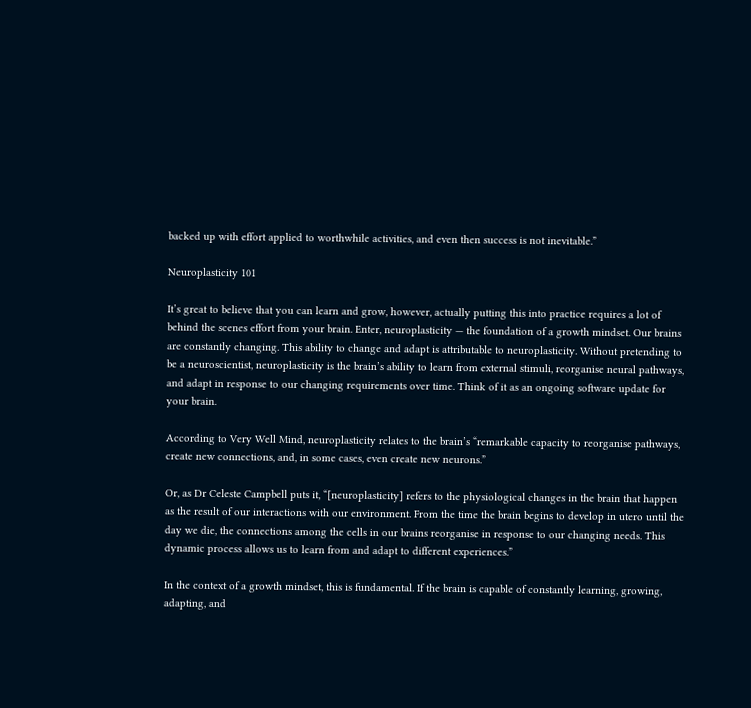backed up with effort applied to worthwhile activities, and even then success is not inevitable.”

Neuroplasticity 101

It’s great to believe that you can learn and grow, however, actually putting this into practice requires a lot of behind the scenes effort from your brain. Enter, neuroplasticity — the foundation of a growth mindset. Our brains are constantly changing. This ability to change and adapt is attributable to neuroplasticity. Without pretending to be a neuroscientist, neuroplasticity is the brain’s ability to learn from external stimuli, reorganise neural pathways, and adapt in response to our changing requirements over time. Think of it as an ongoing software update for your brain.

According to Very Well Mind, neuroplasticity relates to the brain’s “remarkable capacity to reorganise pathways, create new connections, and, in some cases, even create new neurons.”

Or, as Dr Celeste Campbell puts it, “[neuroplasticity] refers to the physiological changes in the brain that happen as the result of our interactions with our environment. From the time the brain begins to develop in utero until the day we die, the connections among the cells in our brains reorganise in response to our changing needs. This dynamic process allows us to learn from and adapt to different experiences.”

In the context of a growth mindset, this is fundamental. If the brain is capable of constantly learning, growing, adapting, and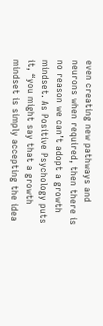even creating new pathways and neurons when required, then there is no reason we can’t adopt a growth mindset. As Positive Psychology puts it, “you might say that a growth mindset is simply accepting the idea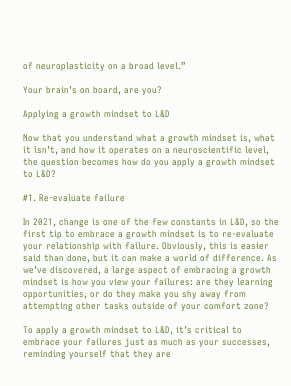of neuroplasticity on a broad level.”

Your brain’s on board, are you?

Applying a growth mindset to L&D

Now that you understand what a growth mindset is, what it isn’t, and how it operates on a neuroscientific level, the question becomes how do you apply a growth mindset to L&D?

#1. Re-evaluate failure

In 2021, change is one of the few constants in L&D, so the first tip to embrace a growth mindset is to re-evaluate your relationship with failure. Obviously, this is easier said than done, but it can make a world of difference. As we’ve discovered, a large aspect of embracing a growth mindset is how you view your failures: are they learning opportunities, or do they make you shy away from attempting other tasks outside of your comfort zone?

To apply a growth mindset to L&D, it’s critical to embrace your failures just as much as your successes, reminding yourself that they are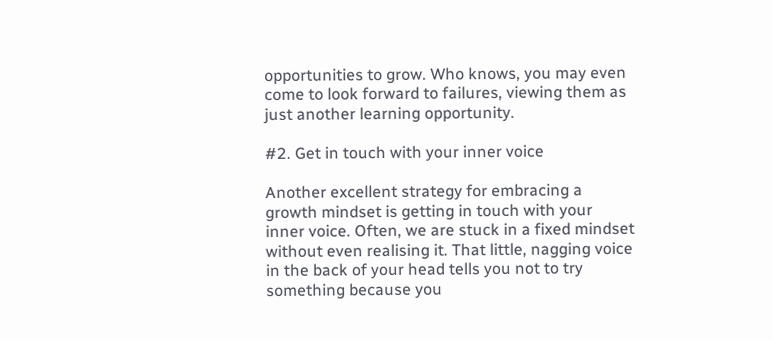opportunities to grow. Who knows, you may even come to look forward to failures, viewing them as just another learning opportunity.

#2. Get in touch with your inner voice

Another excellent strategy for embracing a growth mindset is getting in touch with your inner voice. Often, we are stuck in a fixed mindset without even realising it. That little, nagging voice in the back of your head tells you not to try something because you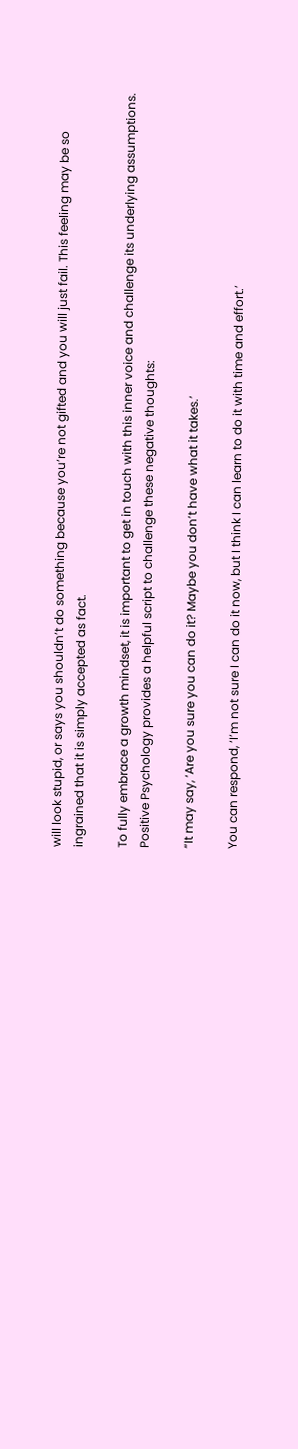will look stupid, or says you shouldn’t do something because you’re not gifted and you will just fail. This feeling may be so ingrained that it is simply accepted as fact.

To fully embrace a growth mindset, it is important to get in touch with this inner voice and challenge its underlying assumptions. Positive Psychology provides a helpful script to challenge these negative thoughts:

“It may say, ‘Are you sure you can do it? Maybe you don’t have what it takes.’

You can respond, ‘I’m not sure I can do it now, but I think I can learn to do it with time and effort.’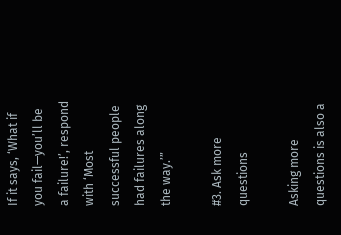If it says, ‘What if you fail—you’ll be a failure!’, respond with ‘Most successful people had failures along the way.’”

#3. Ask more questions

Asking more questions is also a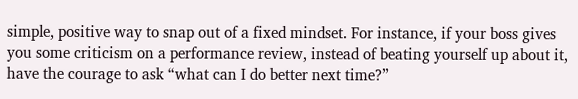simple, positive way to snap out of a fixed mindset. For instance, if your boss gives you some criticism on a performance review, instead of beating yourself up about it, have the courage to ask “what can I do better next time?”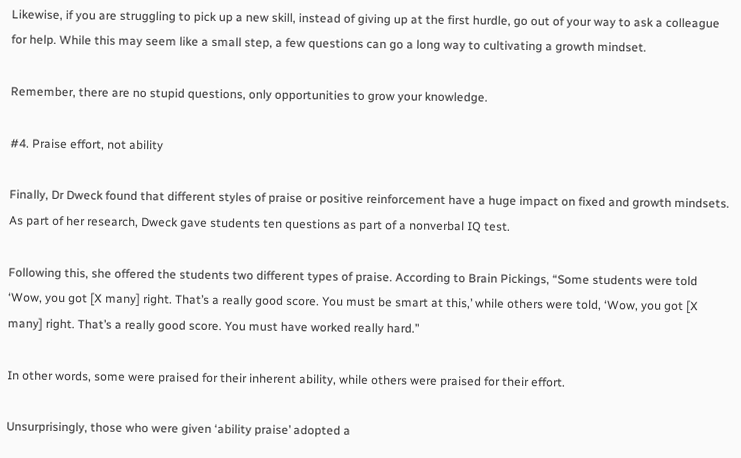Likewise, if you are struggling to pick up a new skill, instead of giving up at the first hurdle, go out of your way to ask a colleague for help. While this may seem like a small step, a few questions can go a long way to cultivating a growth mindset.

Remember, there are no stupid questions, only opportunities to grow your knowledge.

#4. Praise effort, not ability

Finally, Dr Dweck found that different styles of praise or positive reinforcement have a huge impact on fixed and growth mindsets. As part of her research, Dweck gave students ten questions as part of a nonverbal IQ test.

Following this, she offered the students two different types of praise. According to Brain Pickings, “Some students were told ‘Wow, you got [X many] right. That’s a really good score. You must be smart at this,’ while others were told, ‘Wow, you got [X many] right. That’s a really good score. You must have worked really hard.”

In other words, some were praised for their inherent ability, while others were praised for their effort.

Unsurprisingly, those who were given ‘ability praise’ adopted a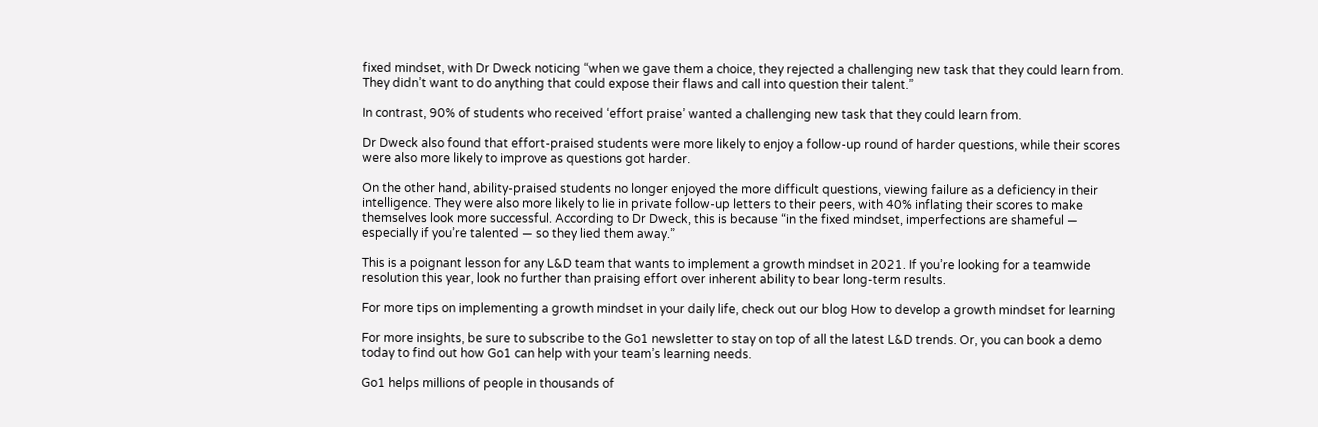fixed mindset, with Dr Dweck noticing “when we gave them a choice, they rejected a challenging new task that they could learn from. They didn’t want to do anything that could expose their flaws and call into question their talent.”

In contrast, 90% of students who received ‘effort praise’ wanted a challenging new task that they could learn from.

Dr Dweck also found that effort-praised students were more likely to enjoy a follow-up round of harder questions, while their scores were also more likely to improve as questions got harder.

On the other hand, ability-praised students no longer enjoyed the more difficult questions, viewing failure as a deficiency in their intelligence. They were also more likely to lie in private follow-up letters to their peers, with 40% inflating their scores to make themselves look more successful. According to Dr Dweck, this is because “in the fixed mindset, imperfections are shameful — especially if you’re talented — so they lied them away.”

This is a poignant lesson for any L&D team that wants to implement a growth mindset in 2021. If you’re looking for a teamwide resolution this year, look no further than praising effort over inherent ability to bear long-term results.

For more tips on implementing a growth mindset in your daily life, check out our blog How to develop a growth mindset for learning

For more insights, be sure to subscribe to the Go1 newsletter to stay on top of all the latest L&D trends. Or, you can book a demo today to find out how Go1 can help with your team’s learning needs.

Go1 helps millions of people in thousands of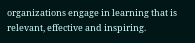organizations engage in learning that is relevant, effective and inspiring.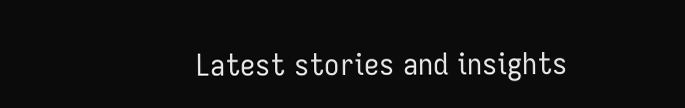Latest stories and insights